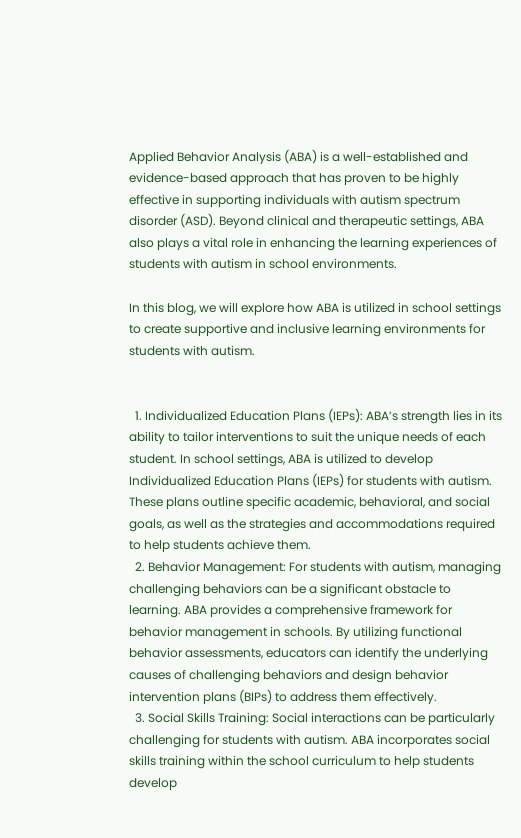Applied Behavior Analysis (ABA) is a well-established and evidence-based approach that has proven to be highly effective in supporting individuals with autism spectrum disorder (ASD). Beyond clinical and therapeutic settings, ABA also plays a vital role in enhancing the learning experiences of students with autism in school environments.

In this blog, we will explore how ABA is utilized in school settings to create supportive and inclusive learning environments for students with autism.


  1. Individualized Education Plans (IEPs): ABA’s strength lies in its ability to tailor interventions to suit the unique needs of each student. In school settings, ABA is utilized to develop Individualized Education Plans (IEPs) for students with autism. These plans outline specific academic, behavioral, and social goals, as well as the strategies and accommodations required to help students achieve them.
  2. Behavior Management: For students with autism, managing challenging behaviors can be a significant obstacle to learning. ABA provides a comprehensive framework for behavior management in schools. By utilizing functional behavior assessments, educators can identify the underlying causes of challenging behaviors and design behavior intervention plans (BIPs) to address them effectively.
  3. Social Skills Training: Social interactions can be particularly challenging for students with autism. ABA incorporates social skills training within the school curriculum to help students develop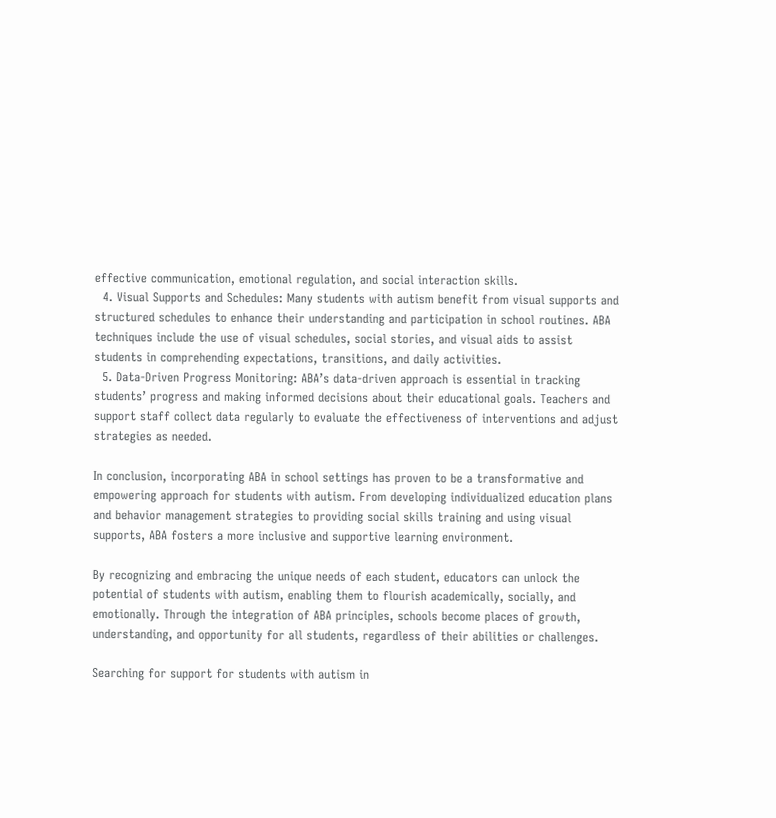effective communication, emotional regulation, and social interaction skills.
  4. Visual Supports and Schedules: Many students with autism benefit from visual supports and structured schedules to enhance their understanding and participation in school routines. ABA techniques include the use of visual schedules, social stories, and visual aids to assist students in comprehending expectations, transitions, and daily activities.
  5. Data-Driven Progress Monitoring: ABA’s data-driven approach is essential in tracking students’ progress and making informed decisions about their educational goals. Teachers and support staff collect data regularly to evaluate the effectiveness of interventions and adjust strategies as needed.

In conclusion, incorporating ABA in school settings has proven to be a transformative and empowering approach for students with autism. From developing individualized education plans and behavior management strategies to providing social skills training and using visual supports, ABA fosters a more inclusive and supportive learning environment.

By recognizing and embracing the unique needs of each student, educators can unlock the potential of students with autism, enabling them to flourish academically, socially, and emotionally. Through the integration of ABA principles, schools become places of growth, understanding, and opportunity for all students, regardless of their abilities or challenges.

Searching for support for students with autism in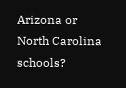Arizona or North Carolina schools?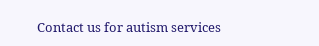Contact us for autism services